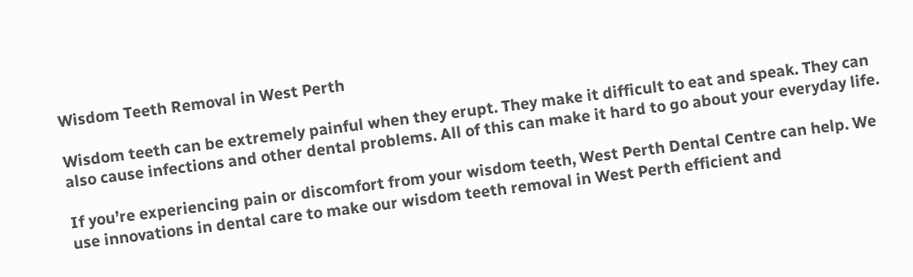Wisdom Teeth Removal in West Perth

Wisdom teeth can be extremely painful when they erupt. They make it difficult to eat and speak. They can also cause infections and other dental problems. All of this can make it hard to go about your everyday life.

If you’re experiencing pain or discomfort from your wisdom teeth, West Perth Dental Centre can help. We use innovations in dental care to make our wisdom teeth removal in West Perth efficient and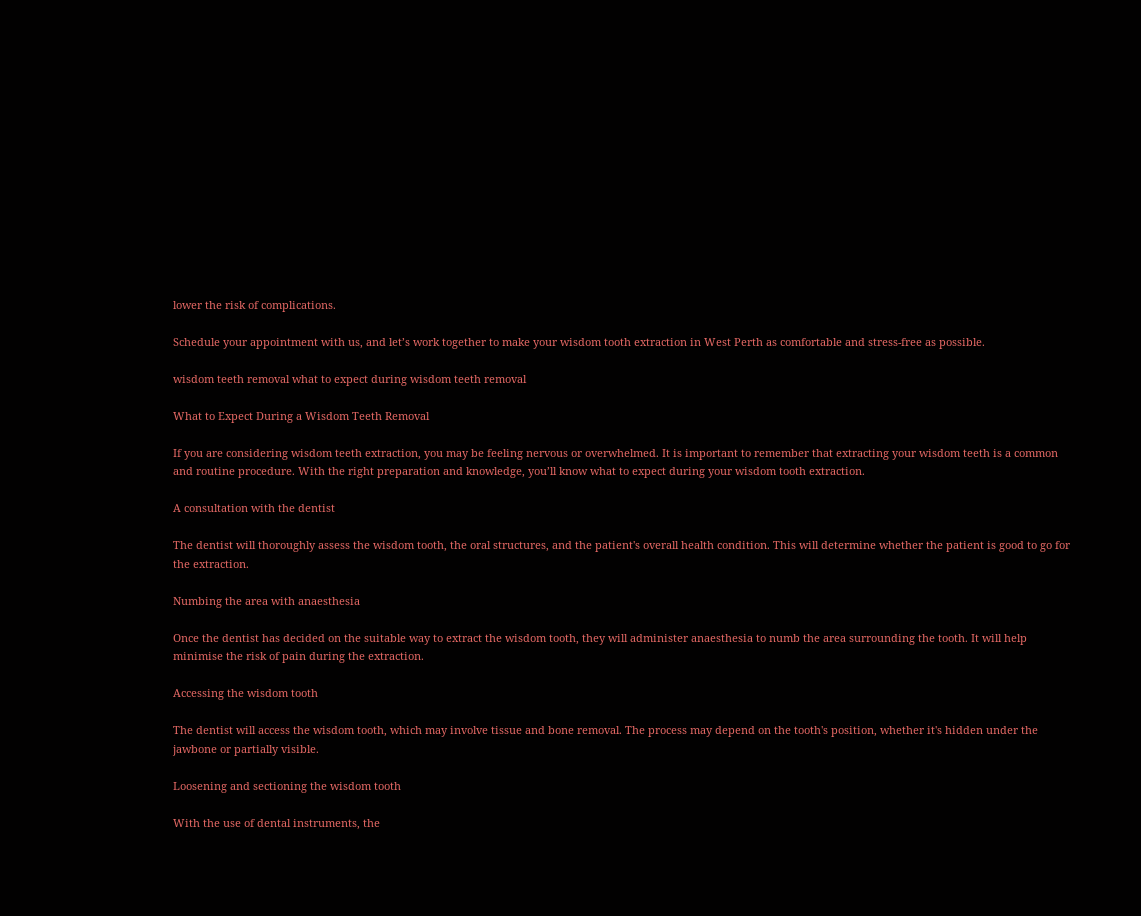lower the risk of complications.

Schedule your appointment with us, and let’s work together to make your wisdom tooth extraction in West Perth as comfortable and stress-free as possible.

wisdom teeth removal what to expect during wisdom teeth removal

What to Expect During a Wisdom Teeth Removal

If you are considering wisdom teeth extraction, you may be feeling nervous or overwhelmed. It is important to remember that extracting your wisdom teeth is a common and routine procedure. With the right preparation and knowledge, you’ll know what to expect during your wisdom tooth extraction.

A consultation with the dentist

The dentist will thoroughly assess the wisdom tooth, the oral structures, and the patient's overall health condition. This will determine whether the patient is good to go for the extraction.

Numbing the area with anaesthesia

Once the dentist has decided on the suitable way to extract the wisdom tooth, they will administer anaesthesia to numb the area surrounding the tooth. It will help minimise the risk of pain during the extraction.

Accessing the wisdom tooth

The dentist will access the wisdom tooth, which may involve tissue and bone removal. The process may depend on the tooth's position, whether it's hidden under the jawbone or partially visible.

Loosening and sectioning the wisdom tooth

With the use of dental instruments, the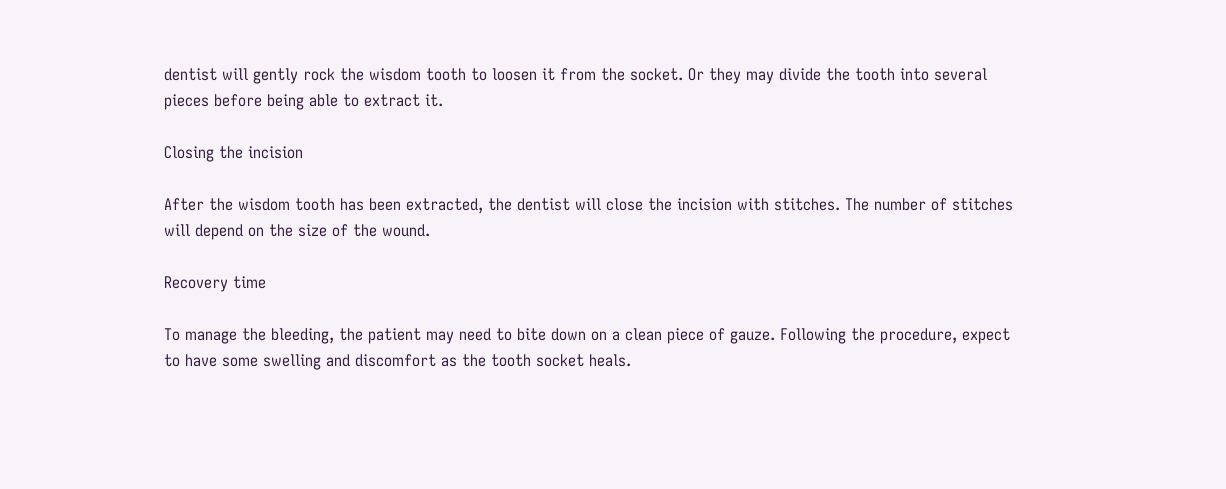dentist will gently rock the wisdom tooth to loosen it from the socket. Or they may divide the tooth into several pieces before being able to extract it.

Closing the incision

After the wisdom tooth has been extracted, the dentist will close the incision with stitches. The number of stitches will depend on the size of the wound.

Recovery time

To manage the bleeding, the patient may need to bite down on a clean piece of gauze. Following the procedure, expect to have some swelling and discomfort as the tooth socket heals.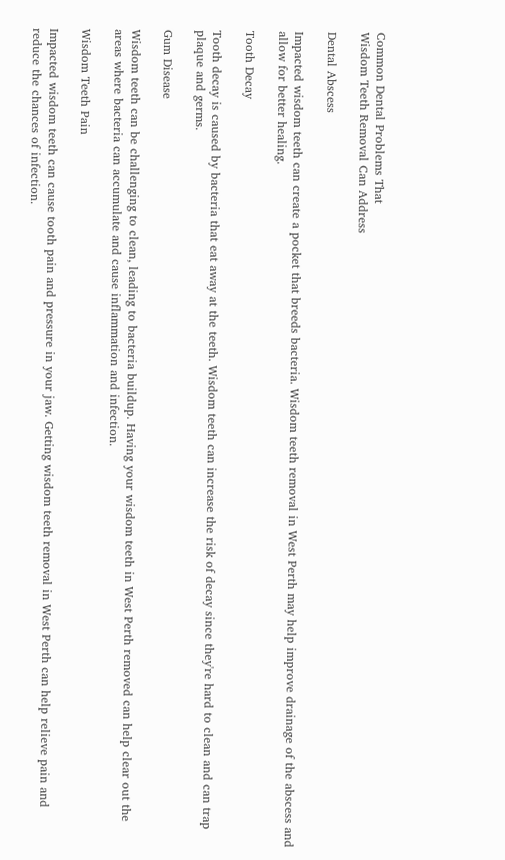Common Dental Problems That
Wisdom Teeth Removal Can Address

Dental Abscess

Impacted wisdom teeth can create a pocket that breeds bacteria. Wisdom teeth removal in West Perth may help improve drainage of the abscess and allow for better healing.

Tooth Decay

Tooth decay is caused by bacteria that eat away at the teeth. Wisdom teeth can increase the risk of decay since they're hard to clean and can trap plaque and germs.

Gum Disease

Wisdom teeth can be challenging to clean, leading to bacteria buildup. Having your wisdom teeth in West Perth removed can help clear out the areas where bacteria can accumulate and cause inflammation and infection.

Wisdom Teeth Pain

Impacted wisdom teeth can cause tooth pain and pressure in your jaw. Getting wisdom teeth removal in West Perth can help relieve pain and reduce the chances of infection.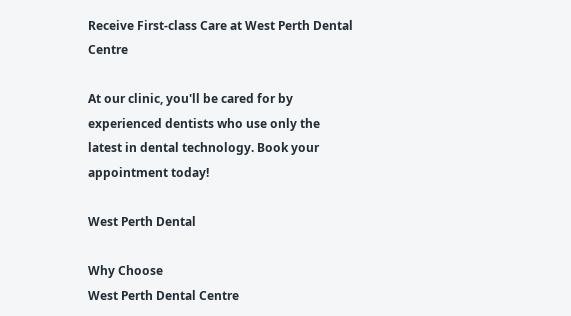Receive First-class Care at West Perth Dental Centre

At our clinic, you'll be cared for by experienced dentists who use only the latest in dental technology. Book your appointment today!

West Perth Dental

Why Choose
West Perth Dental Centre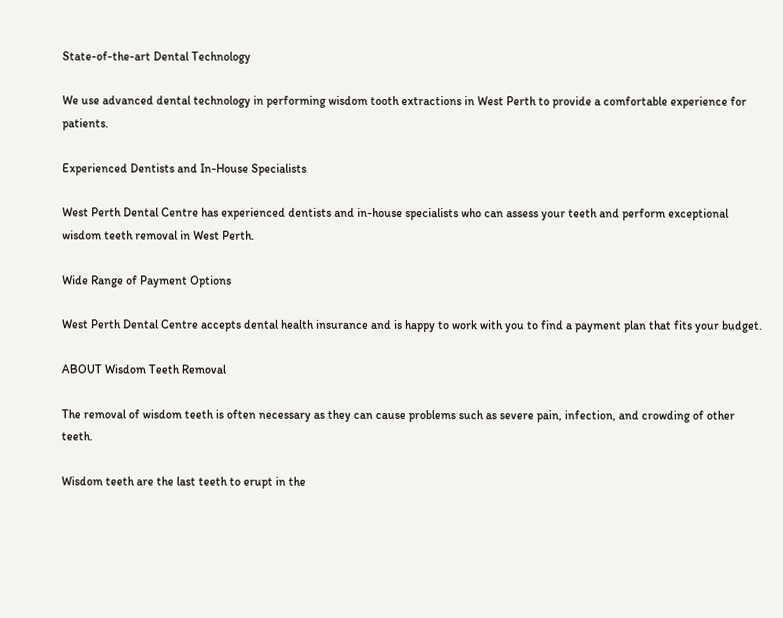State-of-the-art Dental Technology

We use advanced dental technology in performing wisdom tooth extractions in West Perth to provide a comfortable experience for patients.

Experienced Dentists and In-House Specialists

West Perth Dental Centre has experienced dentists and in-house specialists who can assess your teeth and perform exceptional wisdom teeth removal in West Perth.

Wide Range of Payment Options

West Perth Dental Centre accepts dental health insurance and is happy to work with you to find a payment plan that fits your budget.

ABOUT Wisdom Teeth Removal

The removal of wisdom teeth is often necessary as they can cause problems such as severe pain, infection, and crowding of other teeth.

Wisdom teeth are the last teeth to erupt in the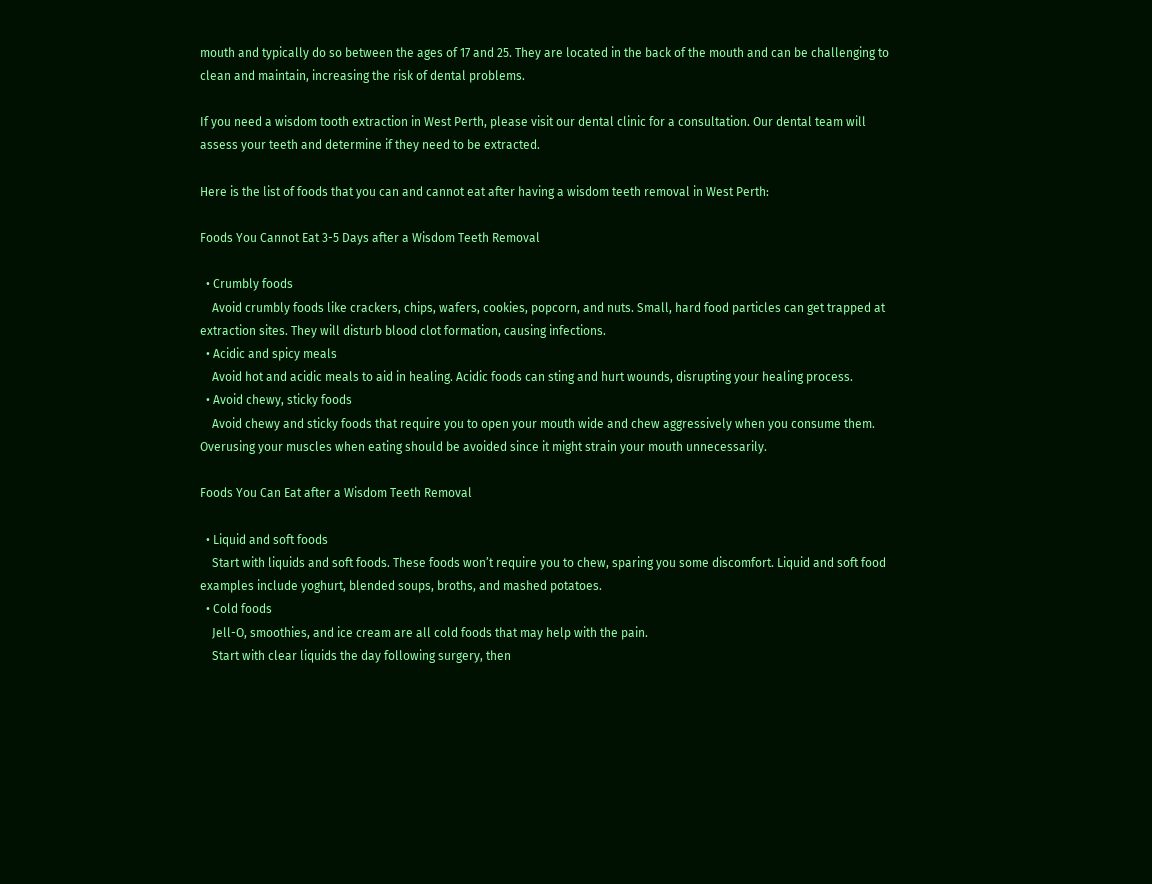mouth and typically do so between the ages of 17 and 25. They are located in the back of the mouth and can be challenging to clean and maintain, increasing the risk of dental problems.

If you need a wisdom tooth extraction in West Perth, please visit our dental clinic for a consultation. Our dental team will assess your teeth and determine if they need to be extracted.

Here is the list of foods that you can and cannot eat after having a wisdom teeth removal in West Perth:

Foods You Cannot Eat 3-5 Days after a Wisdom Teeth Removal

  • Crumbly foods
    Avoid crumbly foods like crackers, chips, wafers, cookies, popcorn, and nuts. Small, hard food particles can get trapped at extraction sites. They will disturb blood clot formation, causing infections.
  • Acidic and spicy meals
    Avoid hot and acidic meals to aid in healing. Acidic foods can sting and hurt wounds, disrupting your healing process.
  • Avoid chewy, sticky foods
    Avoid chewy and sticky foods that require you to open your mouth wide and chew aggressively when you consume them. Overusing your muscles when eating should be avoided since it might strain your mouth unnecessarily.

Foods You Can Eat after a Wisdom Teeth Removal

  • Liquid and soft foods
    Start with liquids and soft foods. These foods won’t require you to chew, sparing you some discomfort. Liquid and soft food examples include yoghurt, blended soups, broths, and mashed potatoes.
  • Cold foods
    Jell-O, smoothies, and ice cream are all cold foods that may help with the pain.
    Start with clear liquids the day following surgery, then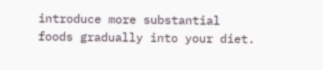introduce more substantial foods gradually into your diet.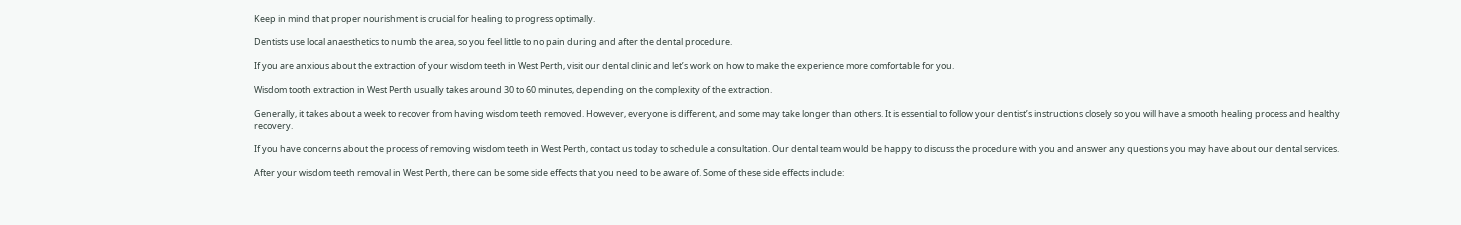Keep in mind that proper nourishment is crucial for healing to progress optimally.

Dentists use local anaesthetics to numb the area, so you feel little to no pain during and after the dental procedure.

If you are anxious about the extraction of your wisdom teeth in West Perth, visit our dental clinic and let’s work on how to make the experience more comfortable for you.

Wisdom tooth extraction in West Perth usually takes around 30 to 60 minutes, depending on the complexity of the extraction.

Generally, it takes about a week to recover from having wisdom teeth removed. However, everyone is different, and some may take longer than others. It is essential to follow your dentist’s instructions closely so you will have a smooth healing process and healthy recovery.

If you have concerns about the process of removing wisdom teeth in West Perth, contact us today to schedule a consultation. Our dental team would be happy to discuss the procedure with you and answer any questions you may have about our dental services.

After your wisdom teeth removal in West Perth, there can be some side effects that you need to be aware of. Some of these side effects include: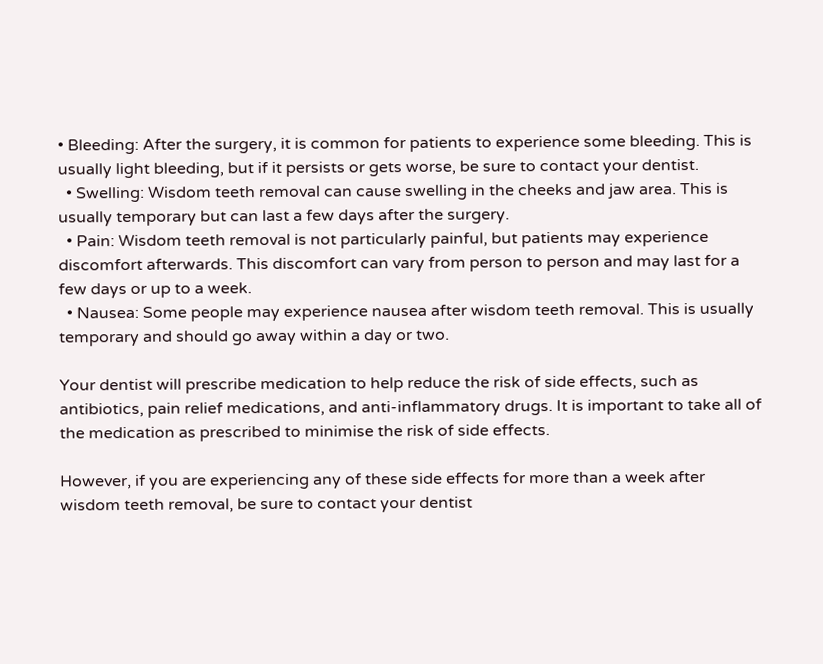• Bleeding: After the surgery, it is common for patients to experience some bleeding. This is usually light bleeding, but if it persists or gets worse, be sure to contact your dentist.
  • Swelling: Wisdom teeth removal can cause swelling in the cheeks and jaw area. This is usually temporary but can last a few days after the surgery.
  • Pain: Wisdom teeth removal is not particularly painful, but patients may experience discomfort afterwards. This discomfort can vary from person to person and may last for a few days or up to a week.
  • Nausea: Some people may experience nausea after wisdom teeth removal. This is usually temporary and should go away within a day or two.

Your dentist will prescribe medication to help reduce the risk of side effects, such as antibiotics, pain relief medications, and anti-inflammatory drugs. It is important to take all of the medication as prescribed to minimise the risk of side effects.

However, if you are experiencing any of these side effects for more than a week after wisdom teeth removal, be sure to contact your dentist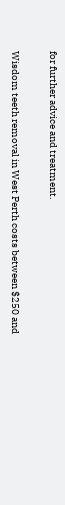for further advice and treatment.

Wisdom teeth removal in West Perth costs between $250 and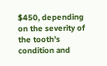$450, depending on the severity of the tooth’s condition and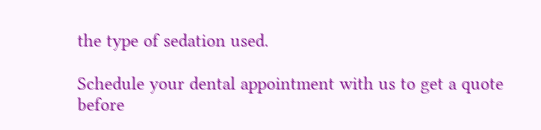the type of sedation used.

Schedule your dental appointment with us to get a quote before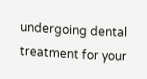undergoing dental treatment for your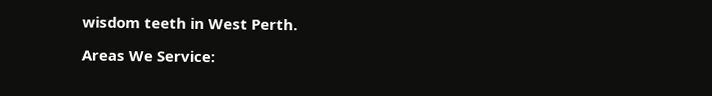wisdom teeth in West Perth.

Areas We Service: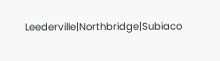Leederville|Northbridge|Subiaco